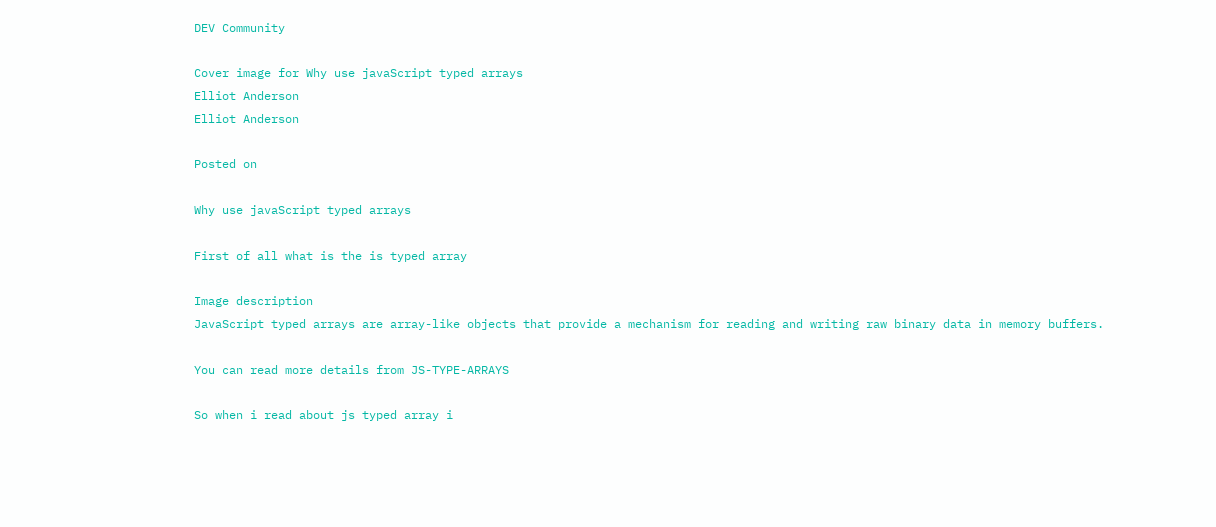DEV Community

Cover image for Why use javaScript typed arrays
Elliot Anderson
Elliot Anderson

Posted on

Why use javaScript typed arrays

First of all what is the is typed array

Image description
JavaScript typed arrays are array-like objects that provide a mechanism for reading and writing raw binary data in memory buffers.

You can read more details from JS-TYPE-ARRAYS

So when i read about js typed array i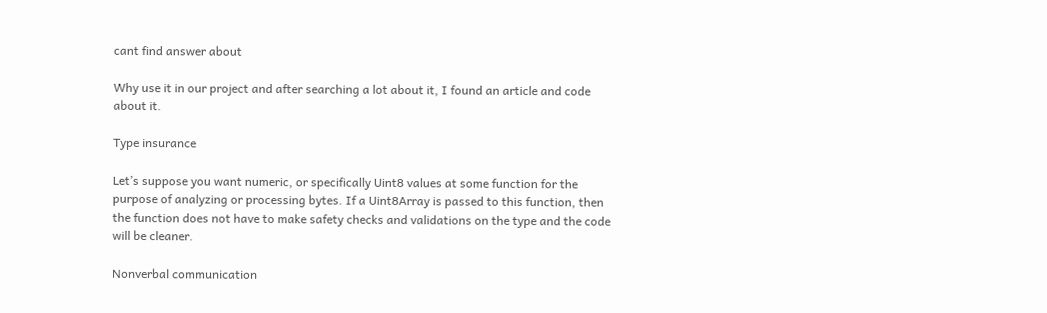cant find answer about

Why use it in our project and after searching a lot about it, I found an article and code about it.

Type insurance

Let’s suppose you want numeric, or specifically Uint8 values at some function for the purpose of analyzing or processing bytes. If a Uint8Array is passed to this function, then the function does not have to make safety checks and validations on the type and the code will be cleaner.

Nonverbal communication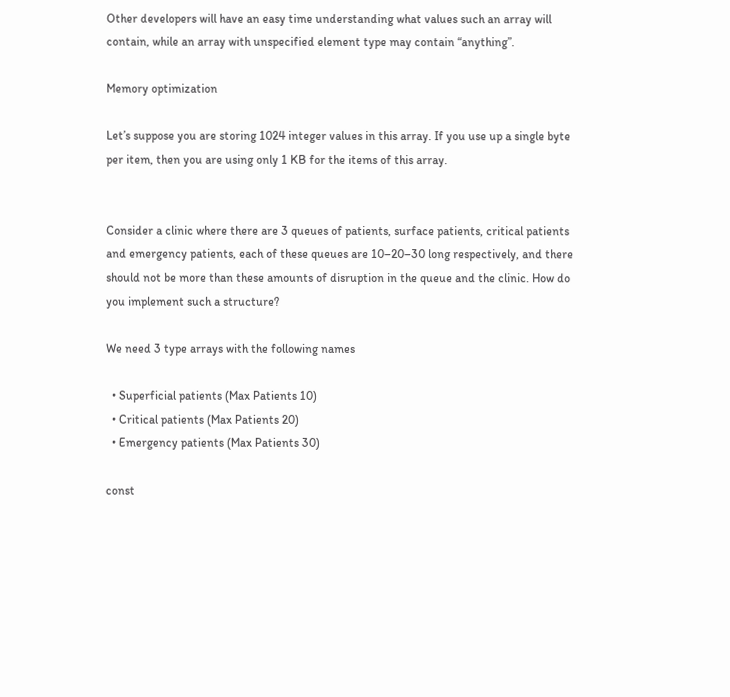Other developers will have an easy time understanding what values such an array will contain, while an array with unspecified element type may contain “anything”.

Memory optimization

Let’s suppose you are storing 1024 integer values in this array. If you use up a single byte per item, then you are using only 1 KB for the items of this array.


Consider a clinic where there are 3 queues of patients, surface patients, critical patients and emergency patients, each of these queues are 10–20–30 long respectively, and there should not be more than these amounts of disruption in the queue and the clinic. How do you implement such a structure?

We need 3 type arrays with the following names

  • Superficial patients (Max Patients 10)
  • Critical patients (Max Patients 20)
  • Emergency patients (Max Patients 30)

const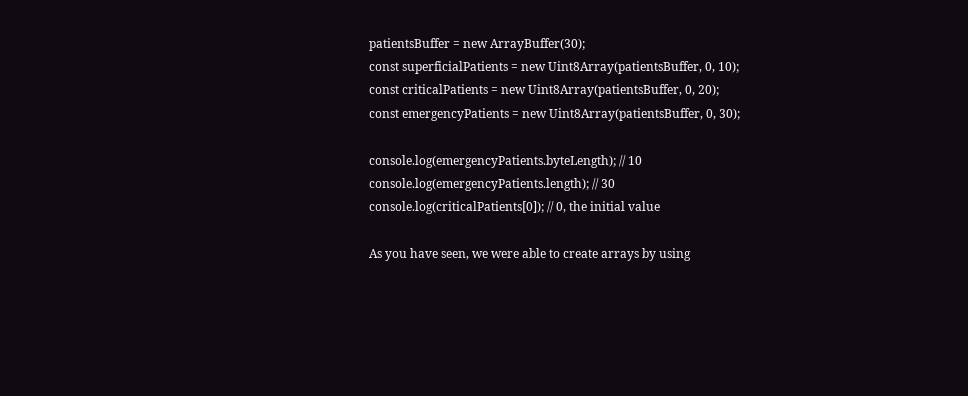patientsBuffer = new ArrayBuffer(30);
const superficialPatients = new Uint8Array(patientsBuffer, 0, 10);
const criticalPatients = new Uint8Array(patientsBuffer, 0, 20);
const emergencyPatients = new Uint8Array(patientsBuffer, 0, 30);

console.log(emergencyPatients.byteLength); // 10
console.log(emergencyPatients.length); // 30
console.log(criticalPatients[0]); // 0, the initial value

As you have seen, we were able to create arrays by using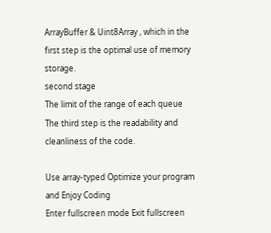ArrayBuffer & Uint8Array , which in the first step is the optimal use of memory storage.
second stage
The limit of the range of each queue
The third step is the readability and cleanliness of the code.

Use array-typed Optimize your program and Enjoy Coding
Enter fullscreen mode Exit fullscreen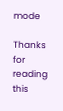mode

Thanks for reading this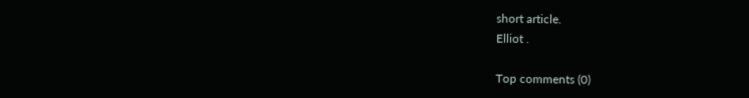short article.
Elliot .

Top comments (0)